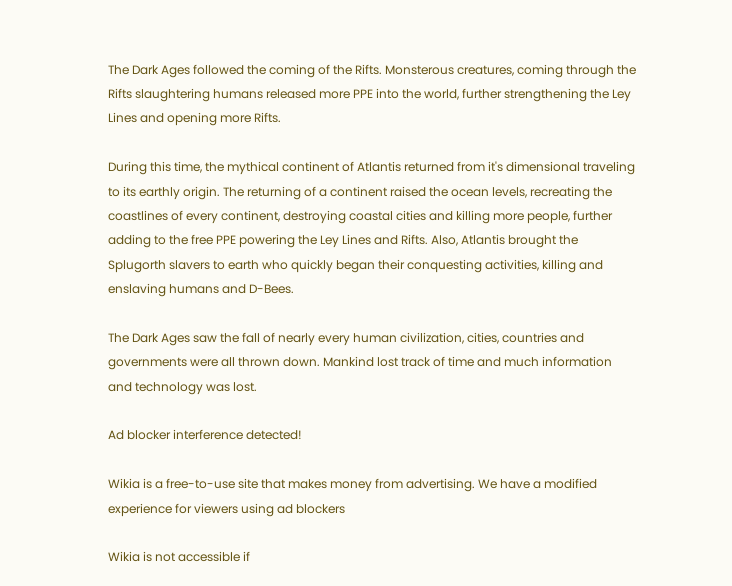The Dark Ages followed the coming of the Rifts. Monsterous creatures, coming through the Rifts slaughtering humans released more PPE into the world, further strengthening the Ley Lines and opening more Rifts.

During this time, the mythical continent of Atlantis returned from it's dimensional traveling to its earthly origin. The returning of a continent raised the ocean levels, recreating the coastlines of every continent, destroying coastal cities and killing more people, further adding to the free PPE powering the Ley Lines and Rifts. Also, Atlantis brought the Splugorth slavers to earth who quickly began their conquesting activities, killing and enslaving humans and D-Bees.

The Dark Ages saw the fall of nearly every human civilization, cities, countries and governments were all thrown down. Mankind lost track of time and much information and technology was lost.

Ad blocker interference detected!

Wikia is a free-to-use site that makes money from advertising. We have a modified experience for viewers using ad blockers

Wikia is not accessible if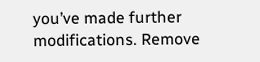you’ve made further modifications. Remove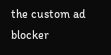the custom ad blocker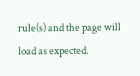rule(s) and the page will load as expected.